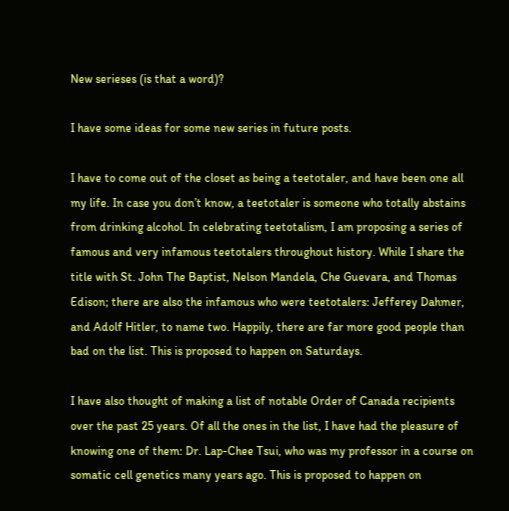New serieses (is that a word)?

I have some ideas for some new series in future posts.

I have to come out of the closet as being a teetotaler, and have been one all my life. In case you don’t know, a teetotaler is someone who totally abstains from drinking alcohol. In celebrating teetotalism, I am proposing a series of famous and very infamous teetotalers throughout history. While I share the title with St. John The Baptist, Nelson Mandela, Che Guevara, and Thomas Edison; there are also the infamous who were teetotalers: Jefferey Dahmer, and Adolf Hitler, to name two. Happily, there are far more good people than bad on the list. This is proposed to happen on Saturdays.

I have also thought of making a list of notable Order of Canada recipients over the past 25 years. Of all the ones in the list, I have had the pleasure of knowing one of them: Dr. Lap-Chee Tsui, who was my professor in a course on somatic cell genetics many years ago. This is proposed to happen on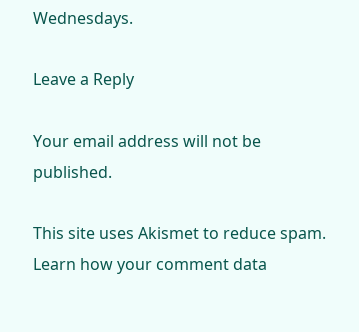Wednesdays.

Leave a Reply

Your email address will not be published.

This site uses Akismet to reduce spam. Learn how your comment data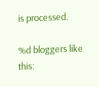is processed.

%d bloggers like this: